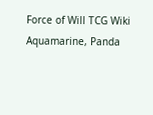Force of Will TCG Wiki
Aquamarine, Panda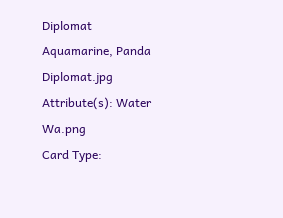Diplomat
Aquamarine, Panda Diplomat.jpg
Attribute(s): Water Wa.png
Card Type: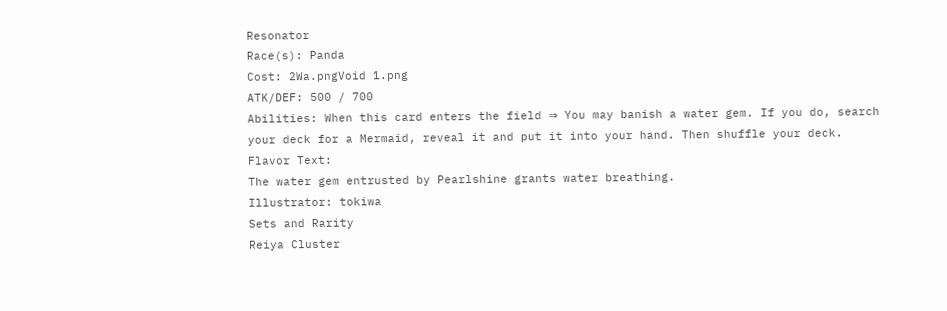Resonator
Race(s): Panda
Cost: 2Wa.pngVoid 1.png
ATK/DEF: 500 / 700
Abilities: When this card enters the field ⇒ You may banish a water gem. If you do, search your deck for a Mermaid, reveal it and put it into your hand. Then shuffle your deck.
Flavor Text:
The water gem entrusted by Pearlshine grants water breathing.
Illustrator: tokiwa
Sets and Rarity
Reiya Cluster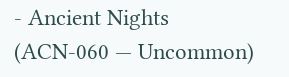- Ancient Nights
(ACN-060 — Uncommon)